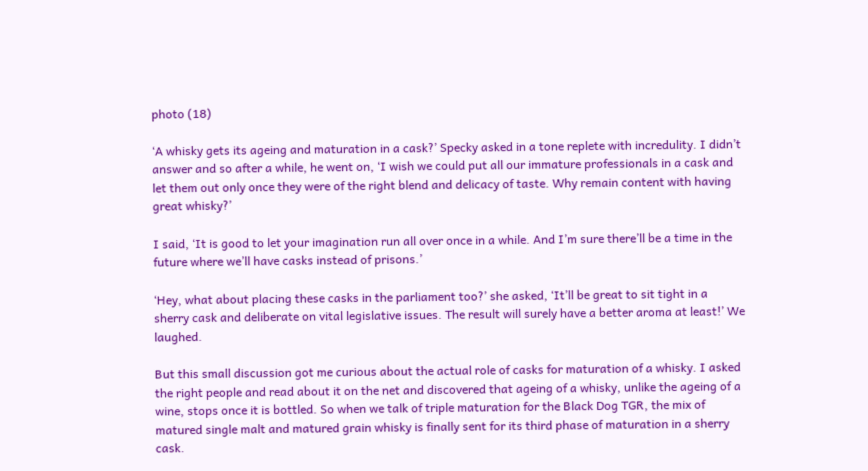photo (18)

‘A whisky gets its ageing and maturation in a cask?’ Specky asked in a tone replete with incredulity. I didn’t answer and so after a while, he went on, ‘I wish we could put all our immature professionals in a cask and let them out only once they were of the right blend and delicacy of taste. Why remain content with having great whisky?’

I said, ‘It is good to let your imagination run all over once in a while. And I’m sure there’ll be a time in the future where we’ll have casks instead of prisons.’

‘Hey, what about placing these casks in the parliament too?’ she asked, ‘It’ll be great to sit tight in a sherry cask and deliberate on vital legislative issues. The result will surely have a better aroma at least!’ We laughed.

But this small discussion got me curious about the actual role of casks for maturation of a whisky. I asked the right people and read about it on the net and discovered that ageing of a whisky, unlike the ageing of a wine, stops once it is bottled. So when we talk of triple maturation for the Black Dog TGR, the mix of matured single malt and matured grain whisky is finally sent for its third phase of maturation in a sherry cask.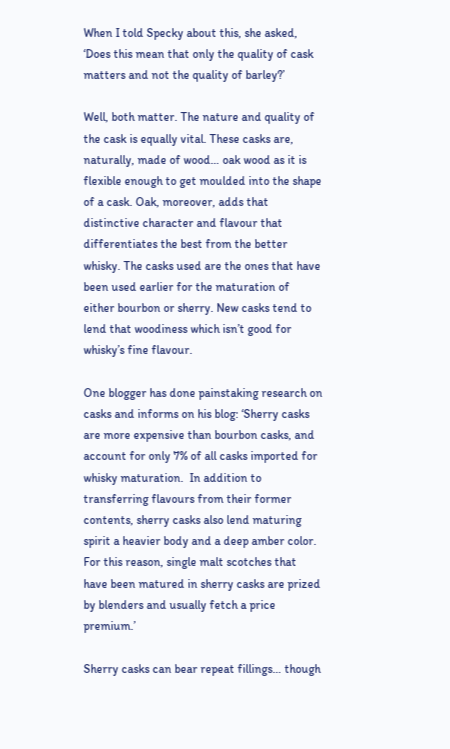When I told Specky about this, she asked, ‘Does this mean that only the quality of cask matters and not the quality of barley?’

Well, both matter. The nature and quality of the cask is equally vital. These casks are, naturally, made of wood… oak wood as it is flexible enough to get moulded into the shape of a cask. Oak, moreover, adds that distinctive character and flavour that differentiates the best from the better whisky. The casks used are the ones that have been used earlier for the maturation of either bourbon or sherry. New casks tend to lend that woodiness which isn’t good for whisky’s fine flavour.

One blogger has done painstaking research on casks and informs on his blog: ‘Sherry casks are more expensive than bourbon casks, and account for only 7% of all casks imported for whisky maturation.  In addition to transferring flavours from their former contents, sherry casks also lend maturing spirit a heavier body and a deep amber color.  For this reason, single malt scotches that have been matured in sherry casks are prized by blenders and usually fetch a price premium.’

Sherry casks can bear repeat fillings… though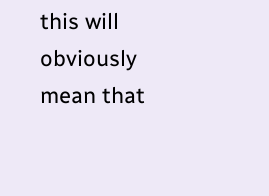this will obviously mean that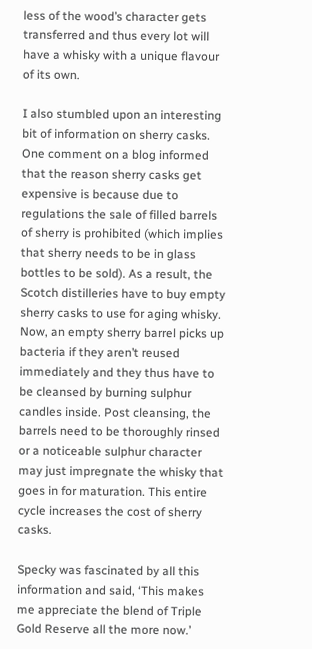less of the wood’s character gets transferred and thus every lot will have a whisky with a unique flavour of its own.

I also stumbled upon an interesting bit of information on sherry casks. One comment on a blog informed that the reason sherry casks get expensive is because due to regulations the sale of filled barrels of sherry is prohibited (which implies that sherry needs to be in glass bottles to be sold). As a result, the Scotch distilleries have to buy empty sherry casks to use for aging whisky. Now, an empty sherry barrel picks up bacteria if they aren’t reused immediately and they thus have to be cleansed by burning sulphur candles inside. Post cleansing, the barrels need to be thoroughly rinsed or a noticeable sulphur character may just impregnate the whisky that goes in for maturation. This entire cycle increases the cost of sherry casks.

Specky was fascinated by all this information and said, ‘This makes me appreciate the blend of Triple Gold Reserve all the more now.’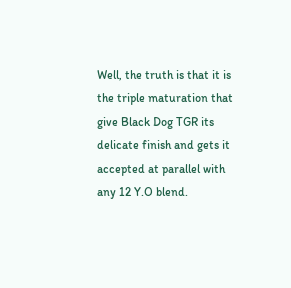Well, the truth is that it is the triple maturation that give Black Dog TGR its delicate finish and gets it accepted at parallel with any 12 Y.O blend.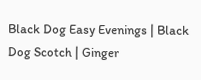Black Dog Easy Evenings | Black Dog Scotch | Ginger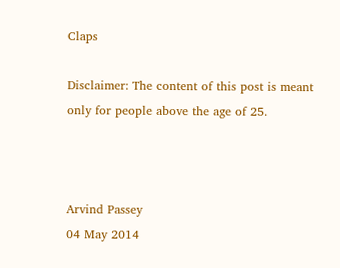Claps

Disclaimer: The content of this post is meant only for people above the age of 25.



Arvind Passey
04 May 2014